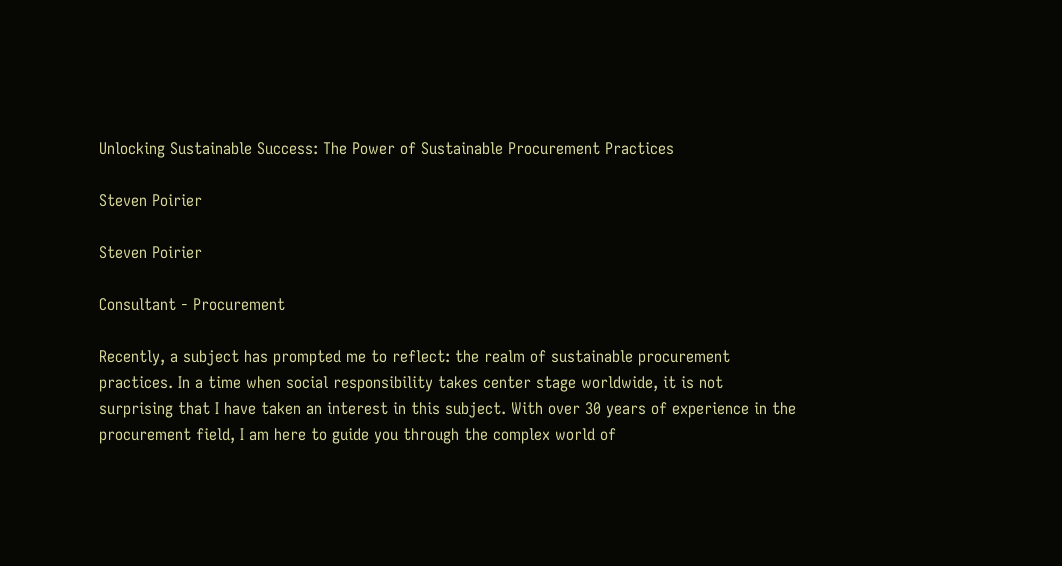Unlocking Sustainable Success: The Power of Sustainable Procurement Practices

Steven Poirier

Steven Poirier

Consultant - Procurement

Recently, a subject has prompted me to reflect: the realm of sustainable procurement practices. In a time when social responsibility takes center stage worldwide, it is not surprising that I have taken an interest in this subject. With over 30 years of experience in the procurement field, I am here to guide you through the complex world of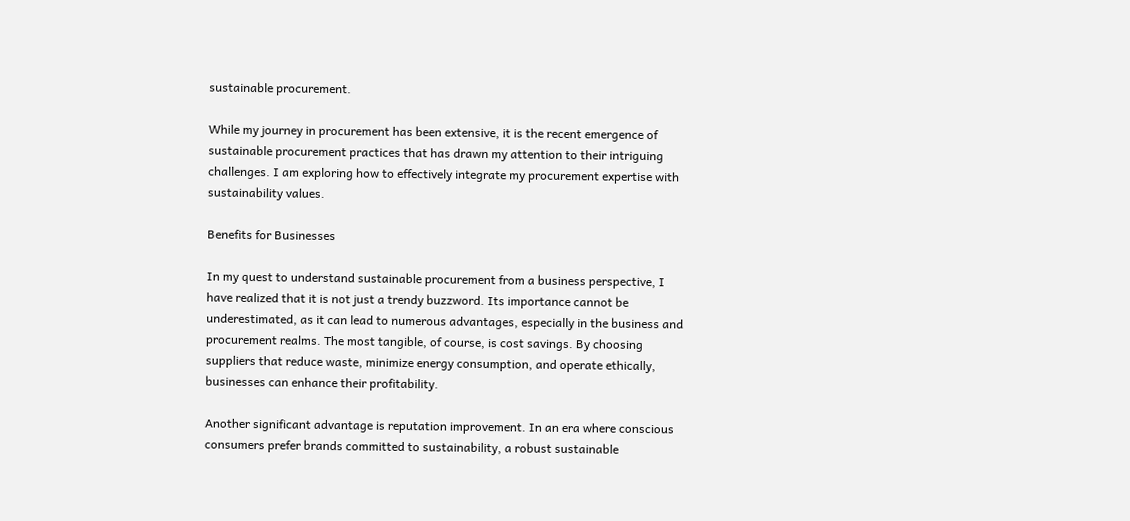sustainable procurement.

While my journey in procurement has been extensive, it is the recent emergence of sustainable procurement practices that has drawn my attention to their intriguing challenges. I am exploring how to effectively integrate my procurement expertise with sustainability values.

Benefits for Businesses

In my quest to understand sustainable procurement from a business perspective, I have realized that it is not just a trendy buzzword. Its importance cannot be underestimated, as it can lead to numerous advantages, especially in the business and procurement realms. The most tangible, of course, is cost savings. By choosing suppliers that reduce waste, minimize energy consumption, and operate ethically, businesses can enhance their profitability.

Another significant advantage is reputation improvement. In an era where conscious consumers prefer brands committed to sustainability, a robust sustainable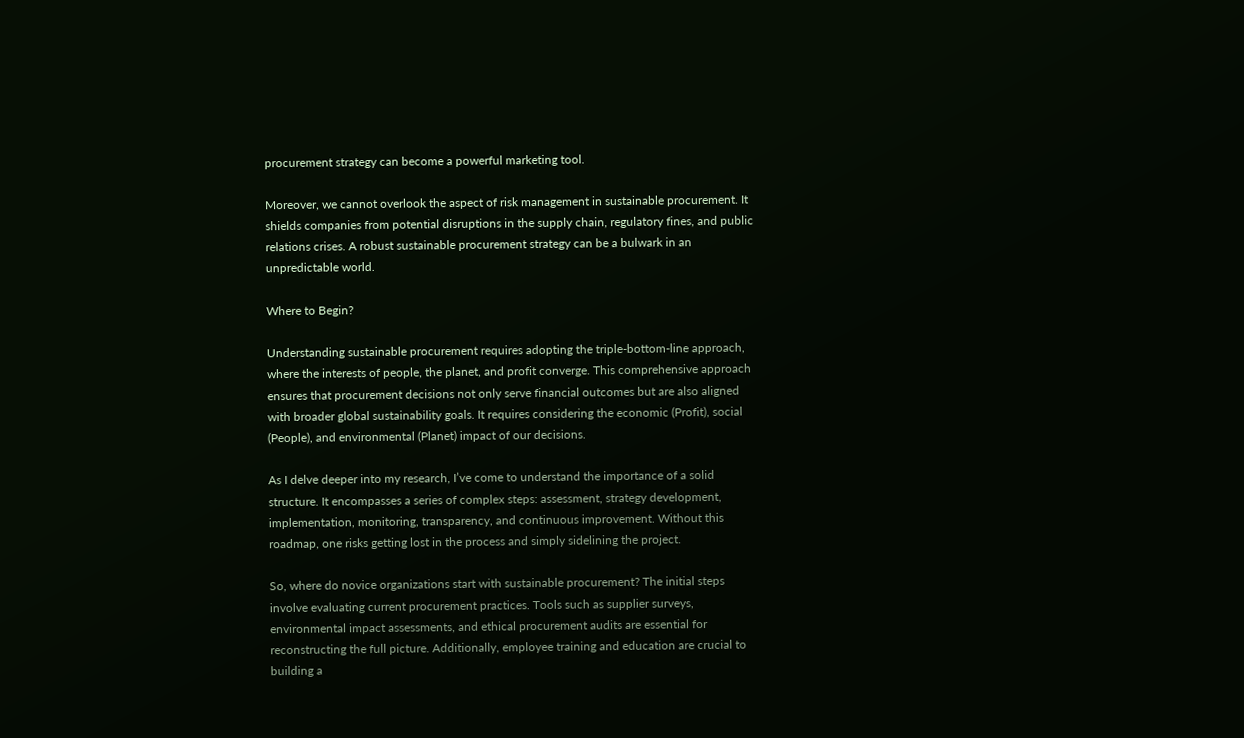procurement strategy can become a powerful marketing tool.

Moreover, we cannot overlook the aspect of risk management in sustainable procurement. It shields companies from potential disruptions in the supply chain, regulatory fines, and public relations crises. A robust sustainable procurement strategy can be a bulwark in an unpredictable world.

Where to Begin?

Understanding sustainable procurement requires adopting the triple-bottom-line approach, where the interests of people, the planet, and profit converge. This comprehensive approach ensures that procurement decisions not only serve financial outcomes but are also aligned with broader global sustainability goals. It requires considering the economic (Profit), social (People), and environmental (Planet) impact of our decisions.

As I delve deeper into my research, I’ve come to understand the importance of a solid structure. It encompasses a series of complex steps: assessment, strategy development, implementation, monitoring, transparency, and continuous improvement. Without this roadmap, one risks getting lost in the process and simply sidelining the project.

So, where do novice organizations start with sustainable procurement? The initial steps involve evaluating current procurement practices. Tools such as supplier surveys, environmental impact assessments, and ethical procurement audits are essential for reconstructing the full picture. Additionally, employee training and education are crucial to building a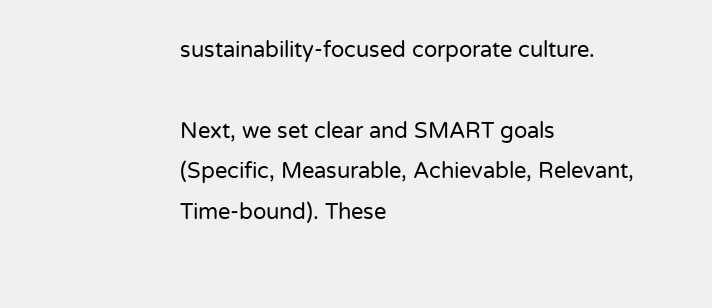sustainability-focused corporate culture.

Next, we set clear and SMART goals (Specific, Measurable, Achievable, Relevant, Time-bound). These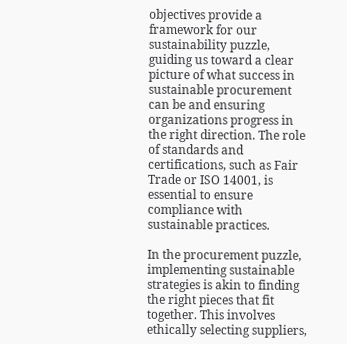objectives provide a framework for our sustainability puzzle, guiding us toward a clear picture of what success in sustainable procurement can be and ensuring organizations progress in the right direction. The role of standards and certifications, such as Fair Trade or ISO 14001, is essential to ensure compliance with sustainable practices.

In the procurement puzzle, implementing sustainable strategies is akin to finding the right pieces that fit together. This involves ethically selecting suppliers,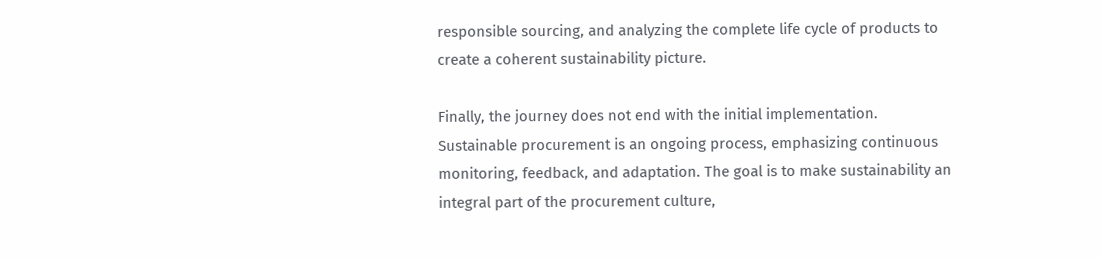responsible sourcing, and analyzing the complete life cycle of products to create a coherent sustainability picture.

Finally, the journey does not end with the initial implementation. Sustainable procurement is an ongoing process, emphasizing continuous monitoring, feedback, and adaptation. The goal is to make sustainability an integral part of the procurement culture,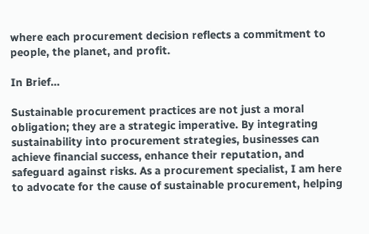where each procurement decision reflects a commitment to people, the planet, and profit.

In Brief…

Sustainable procurement practices are not just a moral obligation; they are a strategic imperative. By integrating sustainability into procurement strategies, businesses can achieve financial success, enhance their reputation, and safeguard against risks. As a procurement specialist, I am here to advocate for the cause of sustainable procurement, helping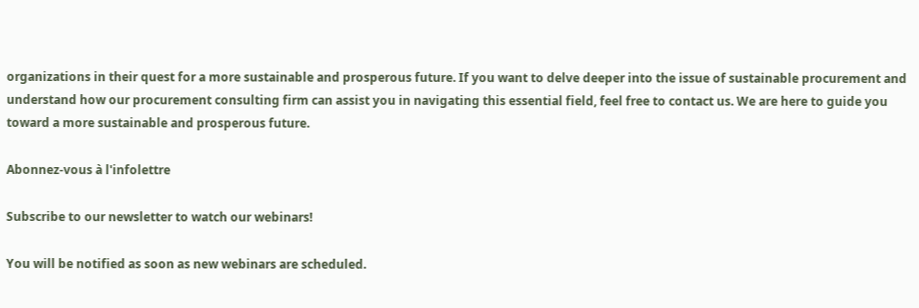organizations in their quest for a more sustainable and prosperous future. If you want to delve deeper into the issue of sustainable procurement and understand how our procurement consulting firm can assist you in navigating this essential field, feel free to contact us. We are here to guide you toward a more sustainable and prosperous future.

Abonnez-vous à l'infolettre

Subscribe to our newsletter to watch our webinars!

You will be notified as soon as new webinars are scheduled.